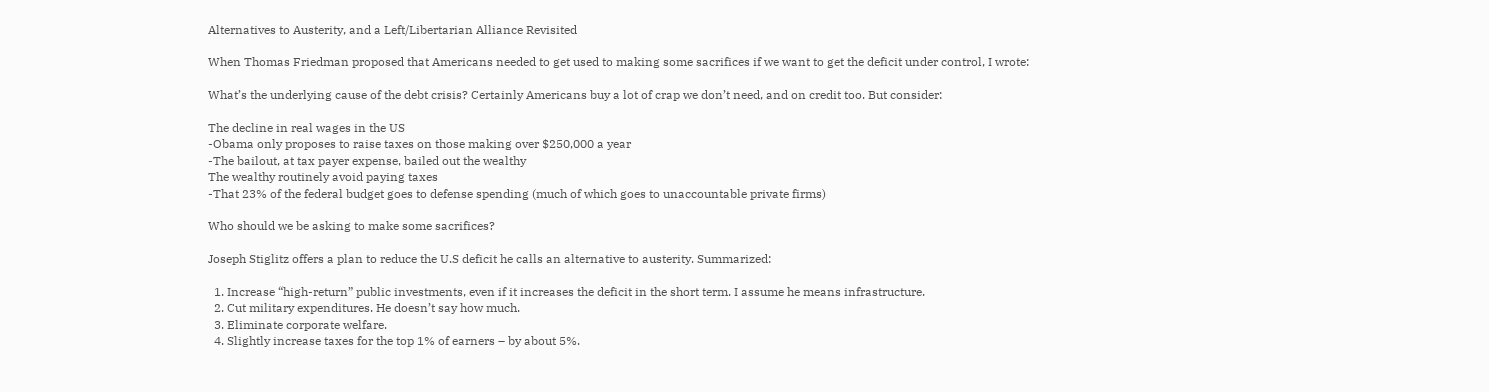Alternatives to Austerity, and a Left/Libertarian Alliance Revisited

When Thomas Friedman proposed that Americans needed to get used to making some sacrifices if we want to get the deficit under control, I wrote:

What’s the underlying cause of the debt crisis? Certainly Americans buy a lot of crap we don’t need, and on credit too. But consider:

The decline in real wages in the US
-Obama only proposes to raise taxes on those making over $250,000 a year
-The bailout, at tax payer expense, bailed out the wealthy
The wealthy routinely avoid paying taxes
-That 23% of the federal budget goes to defense spending (much of which goes to unaccountable private firms)

Who should we be asking to make some sacrifices?

Joseph Stiglitz offers a plan to reduce the U.S deficit he calls an alternative to austerity. Summarized:

  1. Increase “high-return” public investments, even if it increases the deficit in the short term. I assume he means infrastructure.
  2. Cut military expenditures. He doesn’t say how much.
  3. Eliminate corporate welfare.
  4. Slightly increase taxes for the top 1% of earners – by about 5%.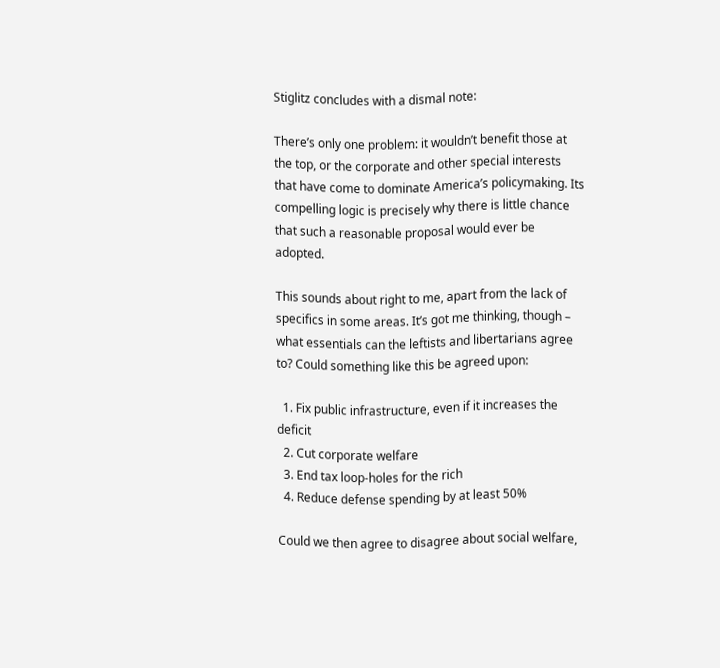Stiglitz concludes with a dismal note:

There’s only one problem: it wouldn’t benefit those at the top, or the corporate and other special interests that have come to dominate America’s policymaking. Its compelling logic is precisely why there is little chance that such a reasonable proposal would ever be adopted.

This sounds about right to me, apart from the lack of specifics in some areas. It’s got me thinking, though – what essentials can the leftists and libertarians agree to? Could something like this be agreed upon:

  1. Fix public infrastructure, even if it increases the deficit
  2. Cut corporate welfare
  3. End tax loop-holes for the rich
  4. Reduce defense spending by at least 50%

Could we then agree to disagree about social welfare,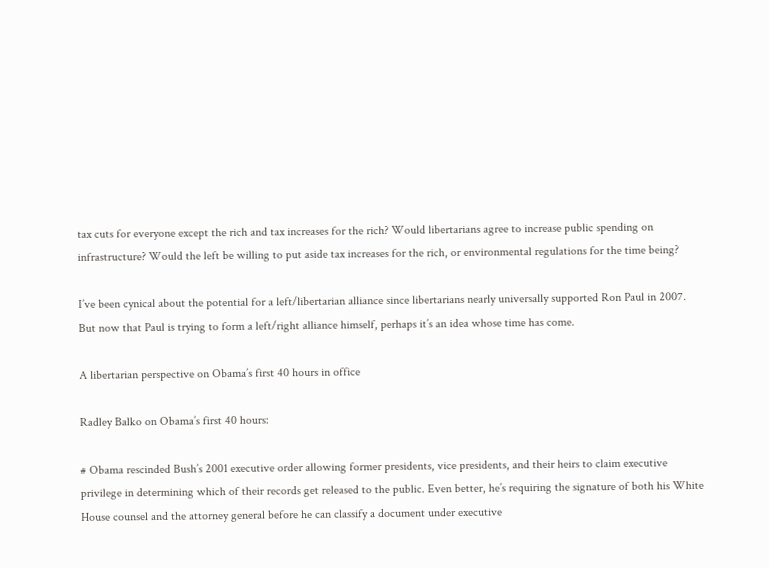tax cuts for everyone except the rich and tax increases for the rich? Would libertarians agree to increase public spending on infrastructure? Would the left be willing to put aside tax increases for the rich, or environmental regulations for the time being?

I’ve been cynical about the potential for a left/libertarian alliance since libertarians nearly universally supported Ron Paul in 2007. But now that Paul is trying to form a left/right alliance himself, perhaps it’s an idea whose time has come.

A libertarian perspective on Obama’s first 40 hours in office

Radley Balko on Obama’s first 40 hours:

# Obama rescinded Bush’s 2001 executive order allowing former presidents, vice presidents, and their heirs to claim executive privilege in determining which of their records get released to the public. Even better, he’s requiring the signature of both his White House counsel and the attorney general before he can classify a document under executive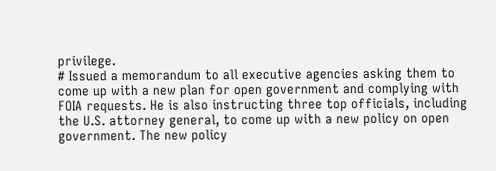privilege.
# Issued a memorandum to all executive agencies asking them to come up with a new plan for open government and complying with FOIA requests. He is also instructing three top officials, including the U.S. attorney general, to come up with a new policy on open government. The new policy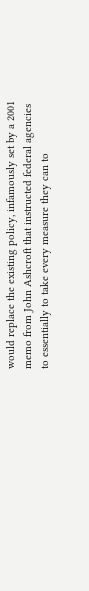would replace the existing policy, infamously set by a 2001 memo from John Ashcroft that instructed federal agencies to essentially to take every measure they can to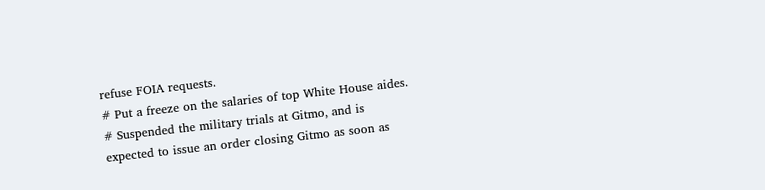refuse FOIA requests.
# Put a freeze on the salaries of top White House aides.
# Suspended the military trials at Gitmo, and is expected to issue an order closing Gitmo as soon as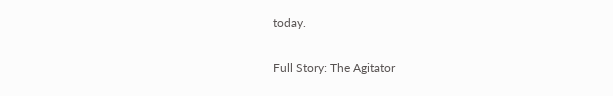today.

Full Story: The Agitator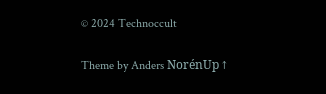© 2024 Technoccult

Theme by Anders NorénUp ↑